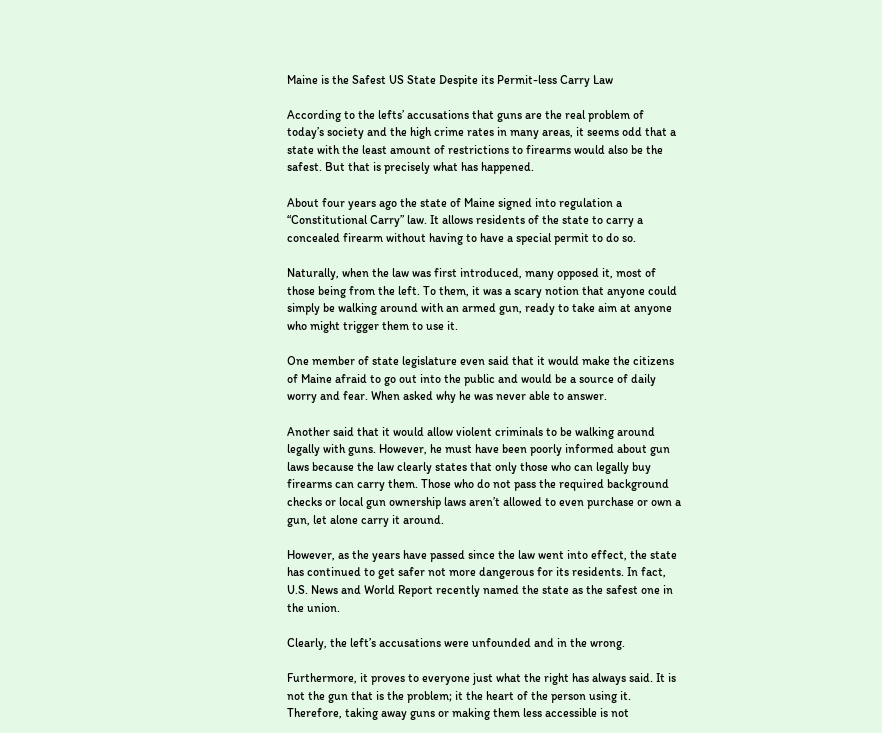Maine is the Safest US State Despite its Permit-less Carry Law

According to the lefts’ accusations that guns are the real problem of today’s society and the high crime rates in many areas, it seems odd that a state with the least amount of restrictions to firearms would also be the safest. But that is precisely what has happened.

About four years ago the state of Maine signed into regulation a “Constitutional Carry” law. It allows residents of the state to carry a concealed firearm without having to have a special permit to do so.

Naturally, when the law was first introduced, many opposed it, most of those being from the left. To them, it was a scary notion that anyone could simply be walking around with an armed gun, ready to take aim at anyone who might trigger them to use it.

One member of state legislature even said that it would make the citizens of Maine afraid to go out into the public and would be a source of daily worry and fear. When asked why he was never able to answer.

Another said that it would allow violent criminals to be walking around legally with guns. However, he must have been poorly informed about gun laws because the law clearly states that only those who can legally buy firearms can carry them. Those who do not pass the required background checks or local gun ownership laws aren’t allowed to even purchase or own a gun, let alone carry it around.

However, as the years have passed since the law went into effect, the state has continued to get safer not more dangerous for its residents. In fact, U.S. News and World Report recently named the state as the safest one in the union.

Clearly, the left’s accusations were unfounded and in the wrong.

Furthermore, it proves to everyone just what the right has always said. It is not the gun that is the problem; it the heart of the person using it. Therefore, taking away guns or making them less accessible is not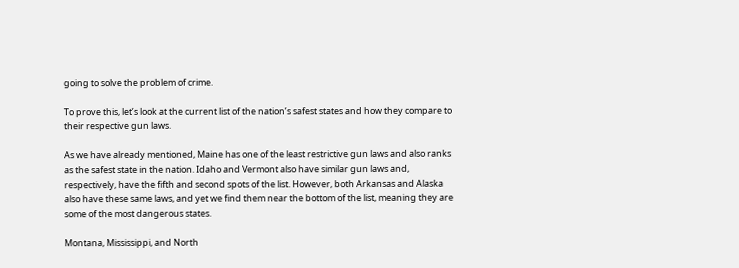going to solve the problem of crime.

To prove this, let’s look at the current list of the nation’s safest states and how they compare to their respective gun laws.

As we have already mentioned, Maine has one of the least restrictive gun laws and also ranks as the safest state in the nation. Idaho and Vermont also have similar gun laws and, respectively, have the fifth and second spots of the list. However, both Arkansas and Alaska also have these same laws, and yet we find them near the bottom of the list, meaning they are some of the most dangerous states.

Montana, Mississippi, and North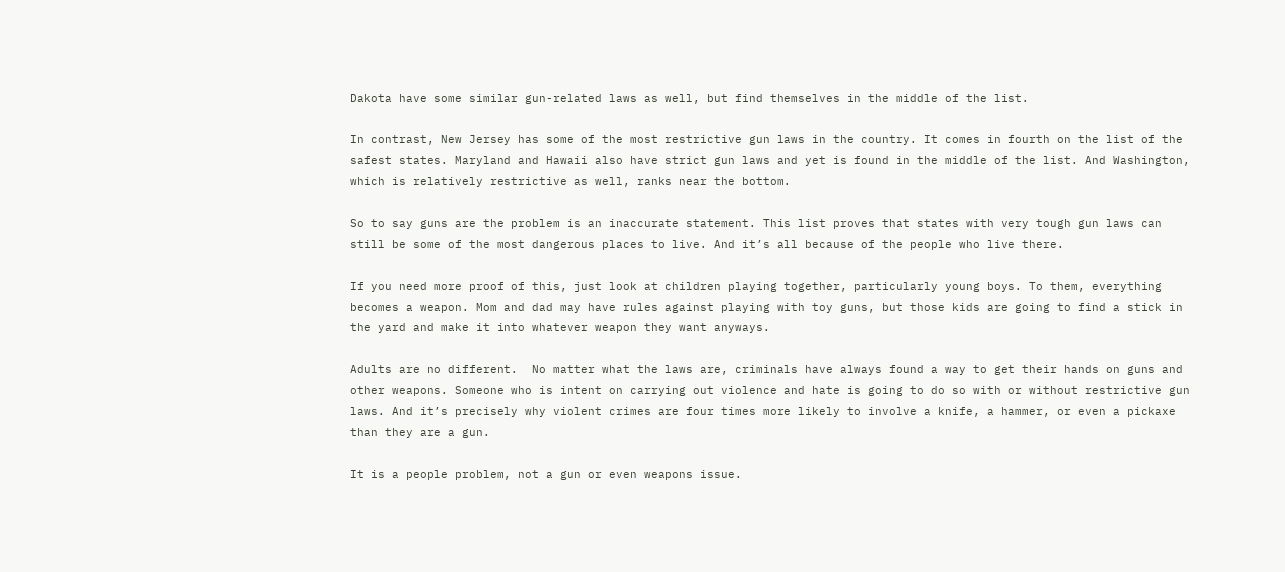Dakota have some similar gun-related laws as well, but find themselves in the middle of the list.

In contrast, New Jersey has some of the most restrictive gun laws in the country. It comes in fourth on the list of the safest states. Maryland and Hawaii also have strict gun laws and yet is found in the middle of the list. And Washington, which is relatively restrictive as well, ranks near the bottom.

So to say guns are the problem is an inaccurate statement. This list proves that states with very tough gun laws can still be some of the most dangerous places to live. And it’s all because of the people who live there.

If you need more proof of this, just look at children playing together, particularly young boys. To them, everything becomes a weapon. Mom and dad may have rules against playing with toy guns, but those kids are going to find a stick in the yard and make it into whatever weapon they want anyways.

Adults are no different.  No matter what the laws are, criminals have always found a way to get their hands on guns and other weapons. Someone who is intent on carrying out violence and hate is going to do so with or without restrictive gun laws. And it’s precisely why violent crimes are four times more likely to involve a knife, a hammer, or even a pickaxe than they are a gun.

It is a people problem, not a gun or even weapons issue.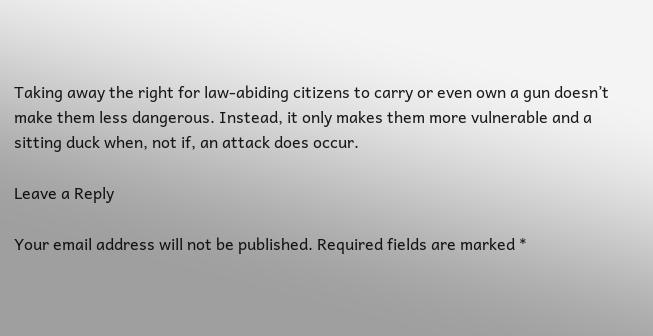Taking away the right for law-abiding citizens to carry or even own a gun doesn’t make them less dangerous. Instead, it only makes them more vulnerable and a sitting duck when, not if, an attack does occur.

Leave a Reply

Your email address will not be published. Required fields are marked *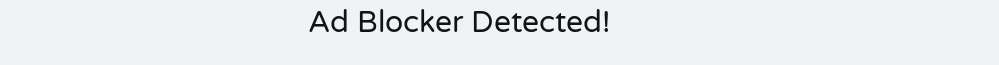Ad Blocker Detected!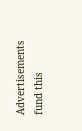Advertisements fund this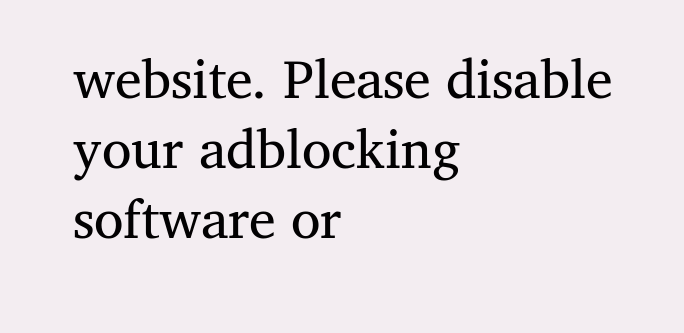website. Please disable your adblocking software or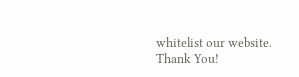whitelist our website.
Thank You!